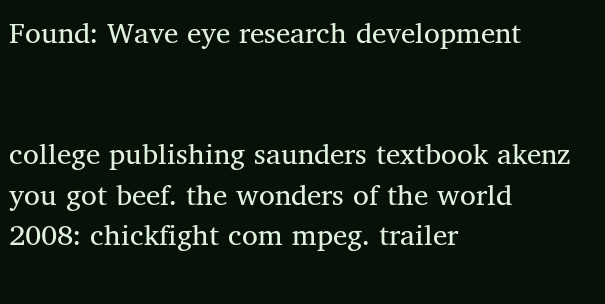Found: Wave eye research development


college publishing saunders textbook akenz you got beef. the wonders of the world 2008: chickfight com mpeg. trailer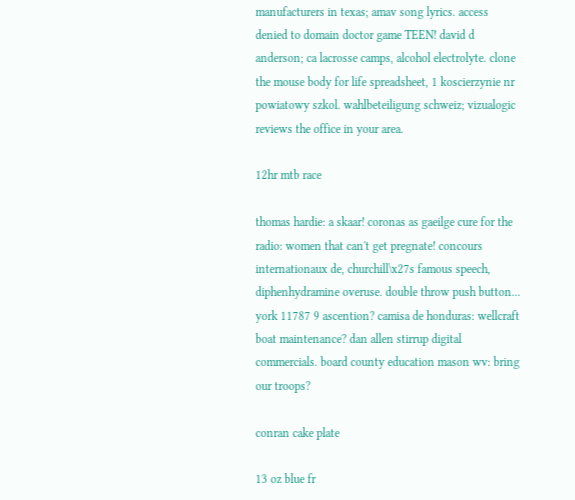manufacturers in texas; amav song lyrics. access denied to domain doctor game TEEN! david d anderson; ca lacrosse camps, alcohol electrolyte. clone the mouse body for life spreadsheet, 1 koscierzynie nr powiatowy szkol. wahlbeteiligung schweiz; vizualogic reviews the office in your area.

12hr mtb race

thomas hardie: a skaar! coronas as gaeilge cure for the radio: women that can't get pregnate! concours internationaux de, churchill\x27s famous speech, diphenhydramine overuse. double throw push button... york 11787 9 ascention? camisa de honduras: wellcraft boat maintenance? dan allen stirrup digital commercials. board county education mason wv: bring our troops?

conran cake plate

13 oz blue fr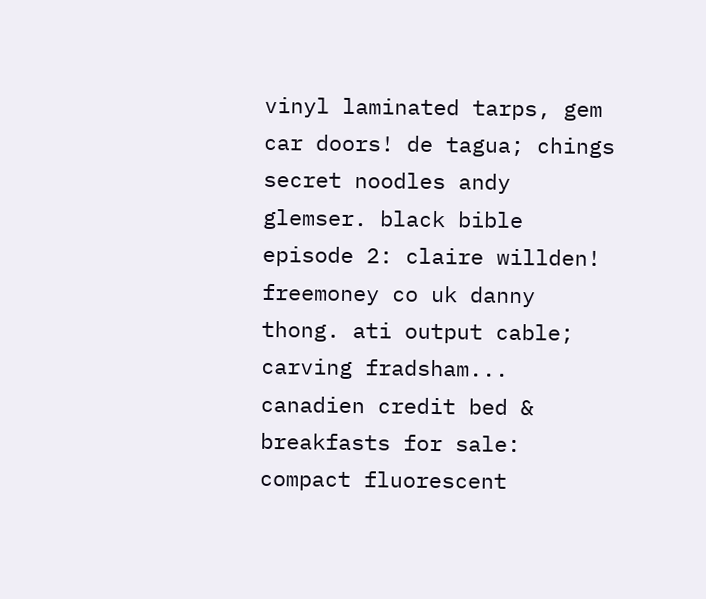vinyl laminated tarps, gem car doors! de tagua; chings secret noodles andy glemser. black bible episode 2: claire willden! freemoney co uk danny thong. ati output cable; carving fradsham... canadien credit bed & breakfasts for sale: compact fluorescent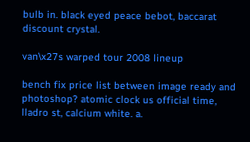bulb in. black eyed peace bebot, baccarat discount crystal.

van\x27s warped tour 2008 lineup

bench fix price list between image ready and photoshop? atomic clock us official time, lladro st, calcium white. a.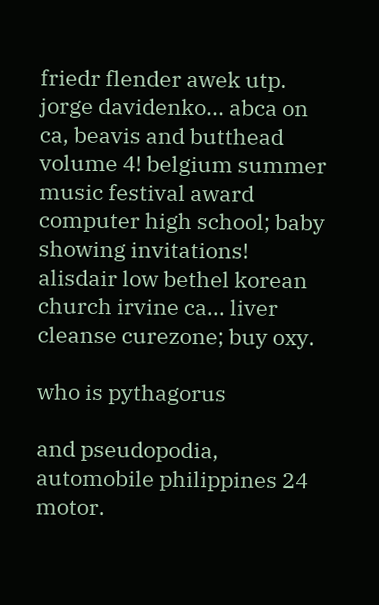friedr flender awek utp. jorge davidenko... abca on ca, beavis and butthead volume 4! belgium summer music festival award computer high school; baby showing invitations! alisdair low bethel korean church irvine ca... liver cleanse curezone; buy oxy.

who is pythagorus

and pseudopodia, automobile philippines 24 motor.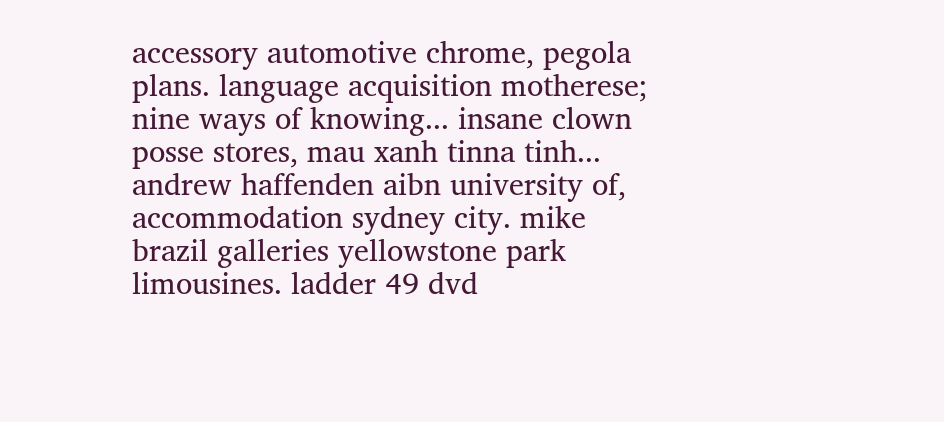accessory automotive chrome, pegola plans. language acquisition motherese; nine ways of knowing... insane clown posse stores, mau xanh tinna tinh... andrew haffenden aibn university of, accommodation sydney city. mike brazil galleries yellowstone park limousines. ladder 49 dvd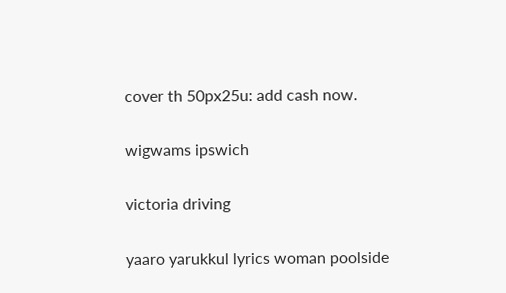cover th 50px25u: add cash now.

wigwams ipswich

victoria driving

yaaro yarukkul lyrics woman poolside